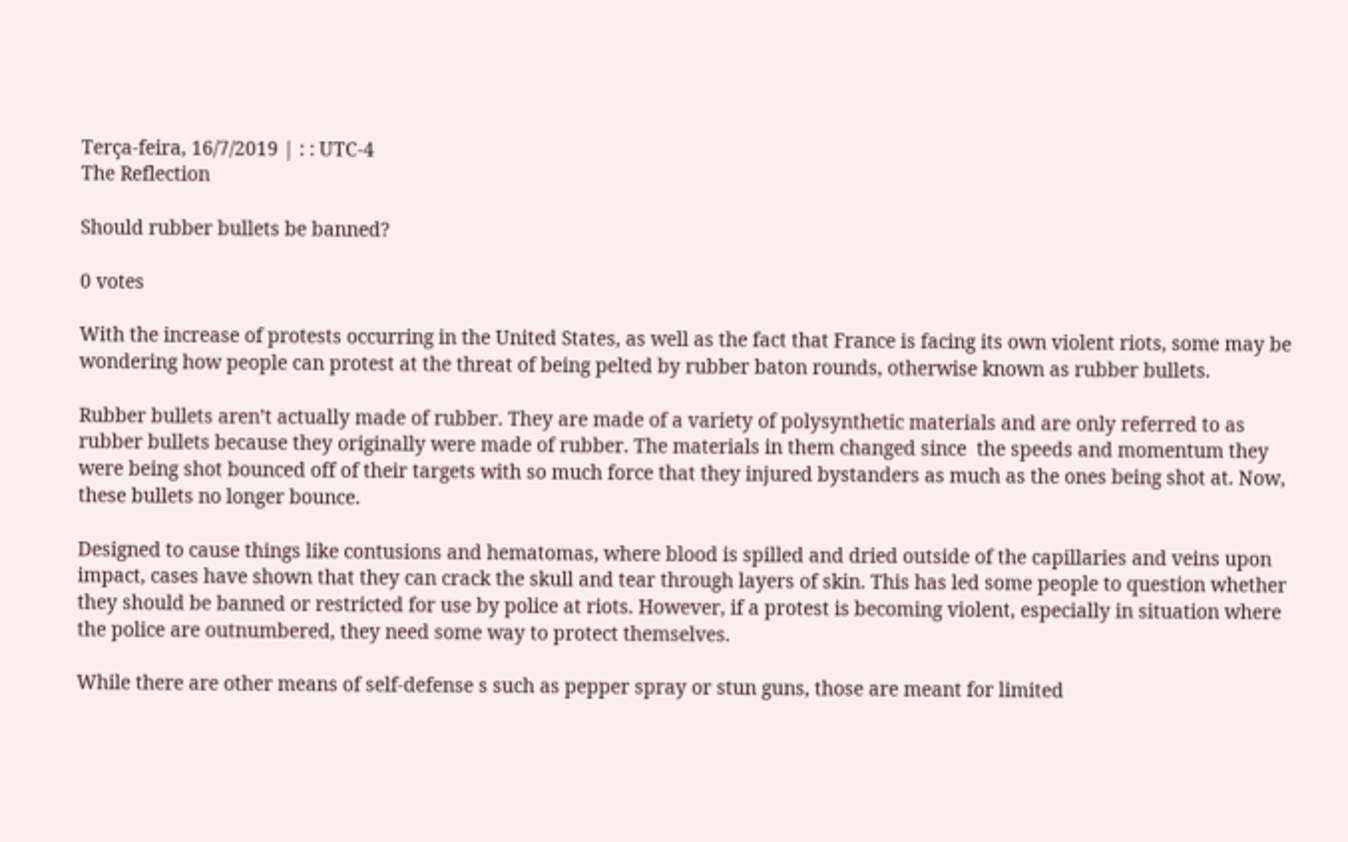Terça-feira, 16/7/2019 | : : UTC-4
The Reflection

Should rubber bullets be banned?

0 votes

With the increase of protests occurring in the United States, as well as the fact that France is facing its own violent riots, some may be wondering how people can protest at the threat of being pelted by rubber baton rounds, otherwise known as rubber bullets.

Rubber bullets aren’t actually made of rubber. They are made of a variety of polysynthetic materials and are only referred to as rubber bullets because they originally were made of rubber. The materials in them changed since  the speeds and momentum they were being shot bounced off of their targets with so much force that they injured bystanders as much as the ones being shot at. Now, these bullets no longer bounce.

Designed to cause things like contusions and hematomas, where blood is spilled and dried outside of the capillaries and veins upon impact, cases have shown that they can crack the skull and tear through layers of skin. This has led some people to question whether they should be banned or restricted for use by police at riots. However, if a protest is becoming violent, especially in situation where the police are outnumbered, they need some way to protect themselves.

While there are other means of self-defense s such as pepper spray or stun guns, those are meant for limited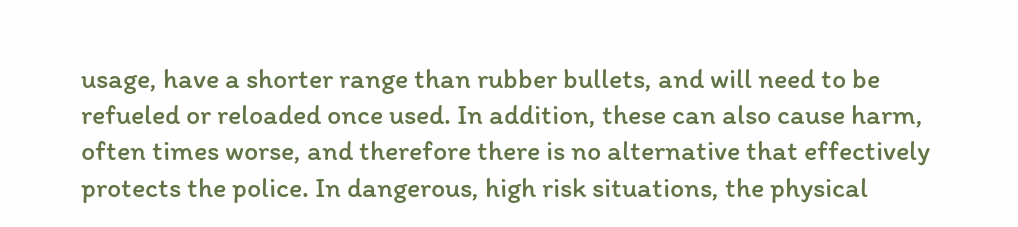usage, have a shorter range than rubber bullets, and will need to be refueled or reloaded once used. In addition, these can also cause harm, often times worse, and therefore there is no alternative that effectively protects the police. In dangerous, high risk situations, the physical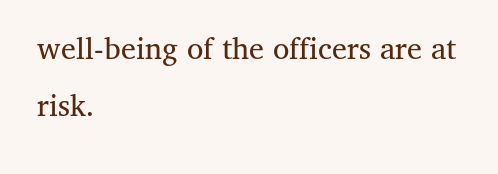well-being of the officers are at risk.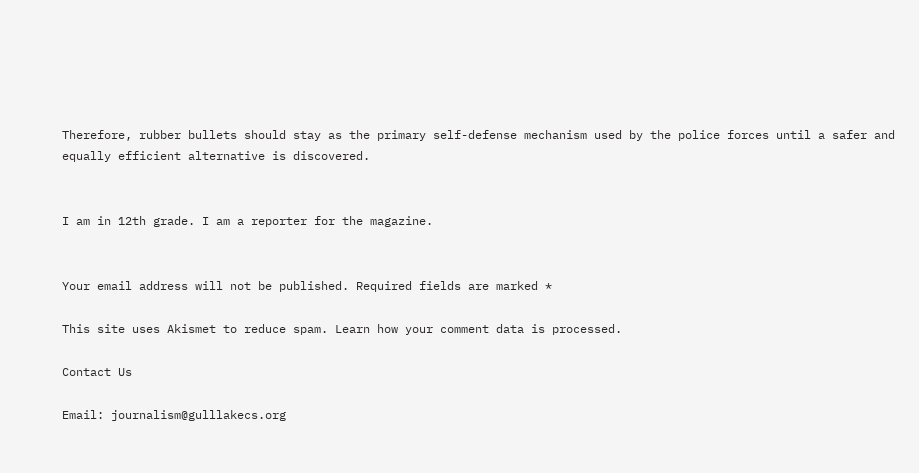Therefore, rubber bullets should stay as the primary self-defense mechanism used by the police forces until a safer and equally efficient alternative is discovered.


I am in 12th grade. I am a reporter for the magazine.


Your email address will not be published. Required fields are marked *

This site uses Akismet to reduce spam. Learn how your comment data is processed.

Contact Us

Email: journalism@gulllakecs.org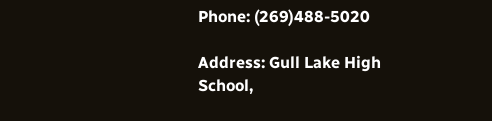Phone: (269)488-5020

Address: Gull Lake High School,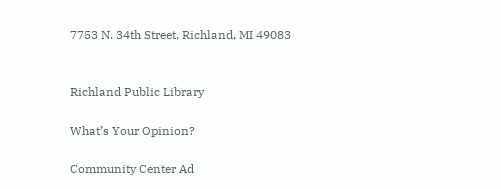7753 N. 34th Street, Richland, MI 49083


Richland Public Library

What’s Your Opinion?

Community Center Ad